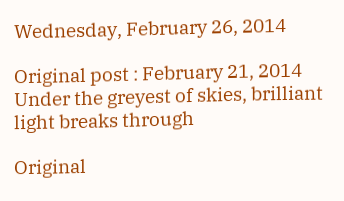Wednesday, February 26, 2014

Original post : February 21, 2014 Under the greyest of skies, brilliant light breaks through

Original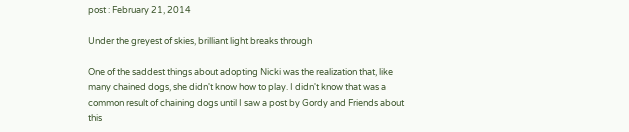post : February 21, 2014

Under the greyest of skies, brilliant light breaks through

One of the saddest things about adopting Nicki was the realization that, like many chained dogs, she didn't know how to play. I didn't know that was a common result of chaining dogs until I saw a post by Gordy and Friends about this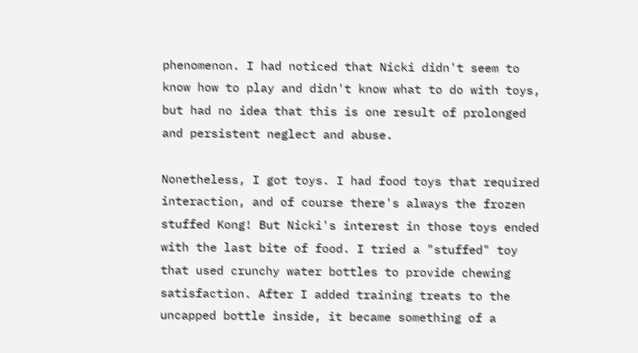phenomenon. I had noticed that Nicki didn't seem to know how to play and didn't know what to do with toys, but had no idea that this is one result of prolonged and persistent neglect and abuse.

Nonetheless, I got toys. I had food toys that required interaction, and of course there's always the frozen stuffed Kong! But Nicki's interest in those toys ended with the last bite of food. I tried a "stuffed" toy that used crunchy water bottles to provide chewing satisfaction. After I added training treats to the uncapped bottle inside, it became something of a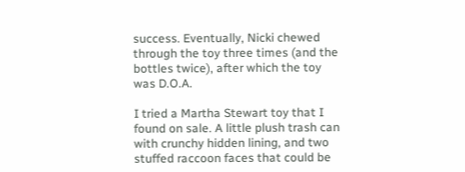success. Eventually, Nicki chewed through the toy three times (and the bottles twice), after which the toy was D.O.A.

I tried a Martha Stewart toy that I found on sale. A little plush trash can with crunchy hidden lining, and two stuffed raccoon faces that could be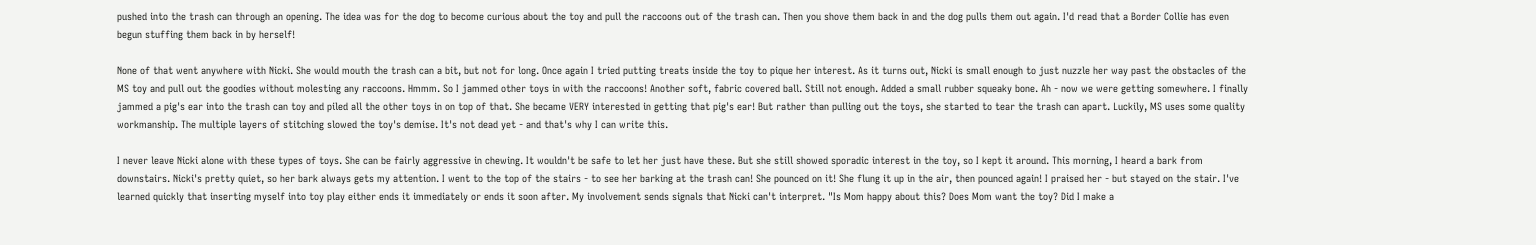pushed into the trash can through an opening. The idea was for the dog to become curious about the toy and pull the raccoons out of the trash can. Then you shove them back in and the dog pulls them out again. I'd read that a Border Collie has even begun stuffing them back in by herself!

None of that went anywhere with Nicki. She would mouth the trash can a bit, but not for long. Once again I tried putting treats inside the toy to pique her interest. As it turns out, Nicki is small enough to just nuzzle her way past the obstacles of the MS toy and pull out the goodies without molesting any raccoons. Hmmm. So I jammed other toys in with the raccoons! Another soft, fabric covered ball. Still not enough. Added a small rubber squeaky bone. Ah - now we were getting somewhere. I finally jammed a pig's ear into the trash can toy and piled all the other toys in on top of that. She became VERY interested in getting that pig's ear! But rather than pulling out the toys, she started to tear the trash can apart. Luckily, MS uses some quality workmanship. The multiple layers of stitching slowed the toy's demise. It's not dead yet - and that's why I can write this.

I never leave Nicki alone with these types of toys. She can be fairly aggressive in chewing. It wouldn't be safe to let her just have these. But she still showed sporadic interest in the toy, so I kept it around. This morning, I heard a bark from downstairs. Nicki's pretty quiet, so her bark always gets my attention. I went to the top of the stairs - to see her barking at the trash can! She pounced on it! She flung it up in the air, then pounced again! I praised her - but stayed on the stair. I've learned quickly that inserting myself into toy play either ends it immediately or ends it soon after. My involvement sends signals that Nicki can't interpret. "Is Mom happy about this? Does Mom want the toy? Did I make a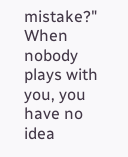mistake?" When nobody plays with you, you have no idea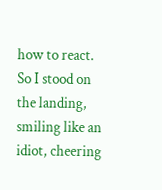how to react. So I stood on the landing, smiling like an idiot, cheering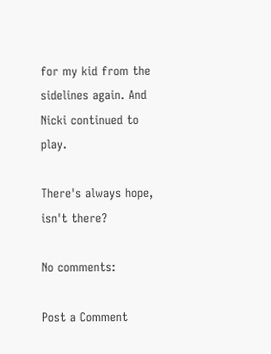for my kid from the sidelines again. And Nicki continued to play.

There's always hope, isn't there?

No comments:

Post a Comment